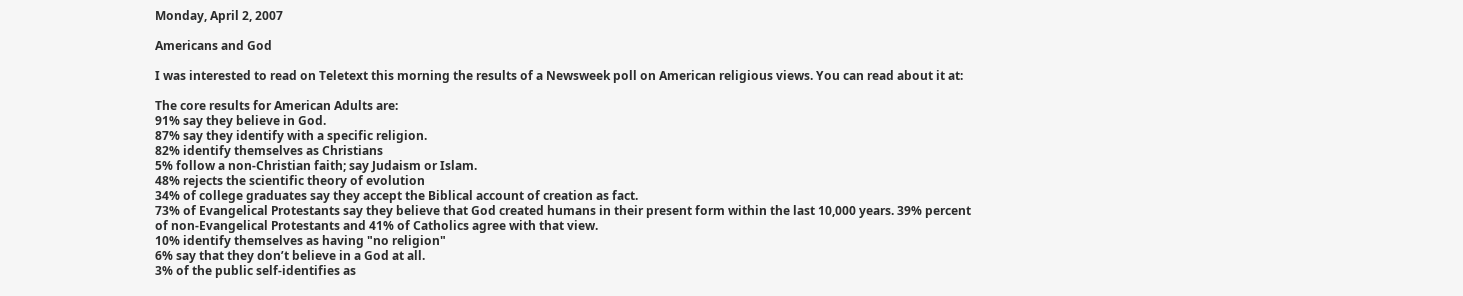Monday, April 2, 2007

Americans and God

I was interested to read on Teletext this morning the results of a Newsweek poll on American religious views. You can read about it at:

The core results for American Adults are:
91% say they believe in God.
87% say they identify with a specific religion.
82% identify themselves as Christians
5% follow a non-Christian faith; say Judaism or Islam.
48% rejects the scientific theory of evolution
34% of college graduates say they accept the Biblical account of creation as fact.
73% of Evangelical Protestants say they believe that God created humans in their present form within the last 10,000 years. 39% percent of non-Evangelical Protestants and 41% of Catholics agree with that view.
10% identify themselves as having "no religion"
6% say that they don’t believe in a God at all.
3% of the public self-identifies as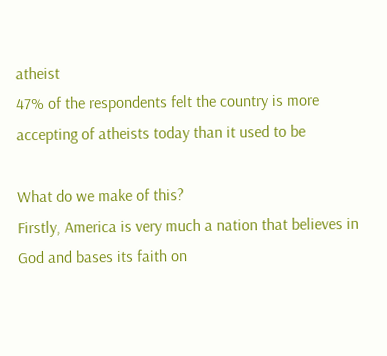atheist
47% of the respondents felt the country is more accepting of atheists today than it used to be

What do we make of this?
Firstly, America is very much a nation that believes in God and bases its faith on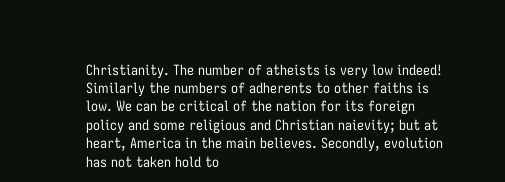Christianity. The number of atheists is very low indeed! Similarly the numbers of adherents to other faiths is low. We can be critical of the nation for its foreign policy and some religious and Christian naievity; but at heart, America in the main believes. Secondly, evolution has not taken hold to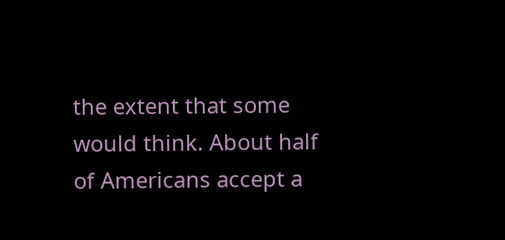the extent that some would think. About half of Americans accept a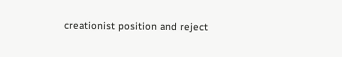creationist position and reject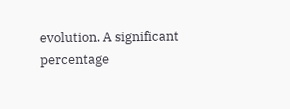evolution. A significant percentage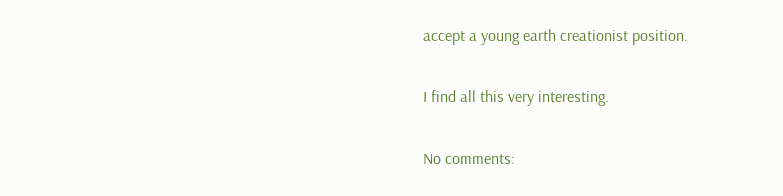accept a young earth creationist position.

I find all this very interesting.

No comments: